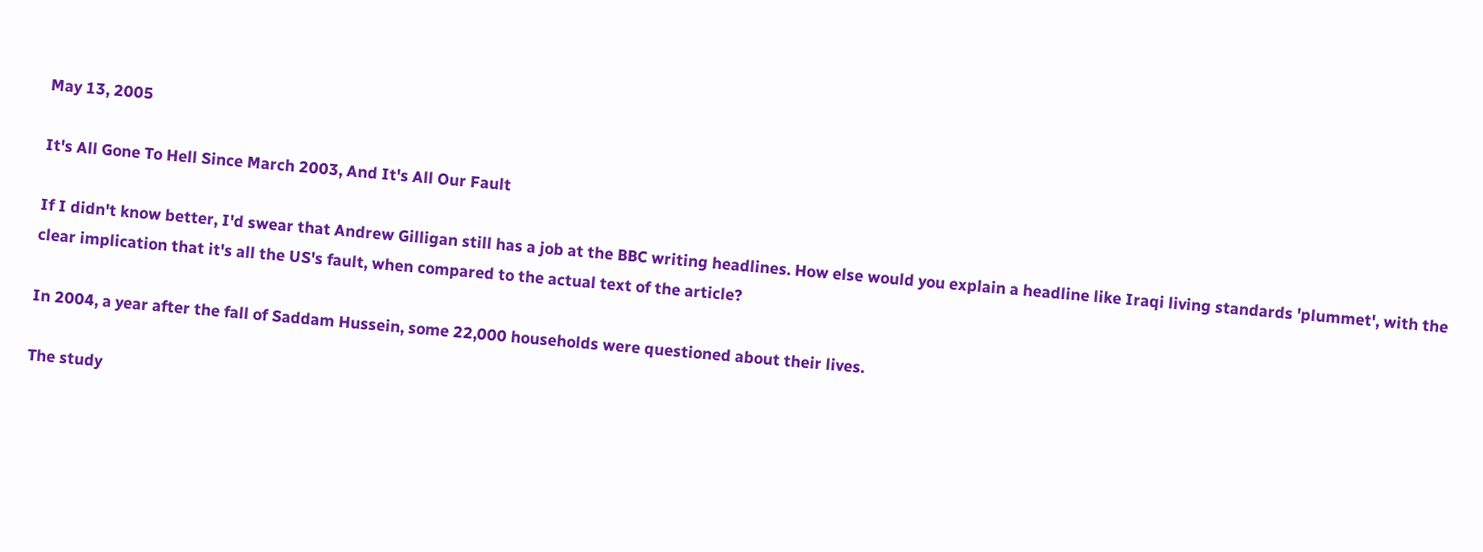May 13, 2005

It's All Gone To Hell Since March 2003, And It's All Our Fault

If I didn't know better, I'd swear that Andrew Gilligan still has a job at the BBC writing headlines. How else would you explain a headline like Iraqi living standards 'plummet', with the clear implication that it's all the US's fault, when compared to the actual text of the article?

In 2004, a year after the fall of Saddam Hussein, some 22,000 households were questioned about their lives.

The study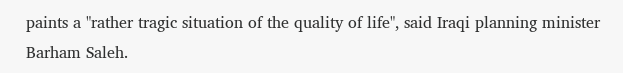paints a "rather tragic situation of the quality of life", said Iraqi planning minister Barham Saleh.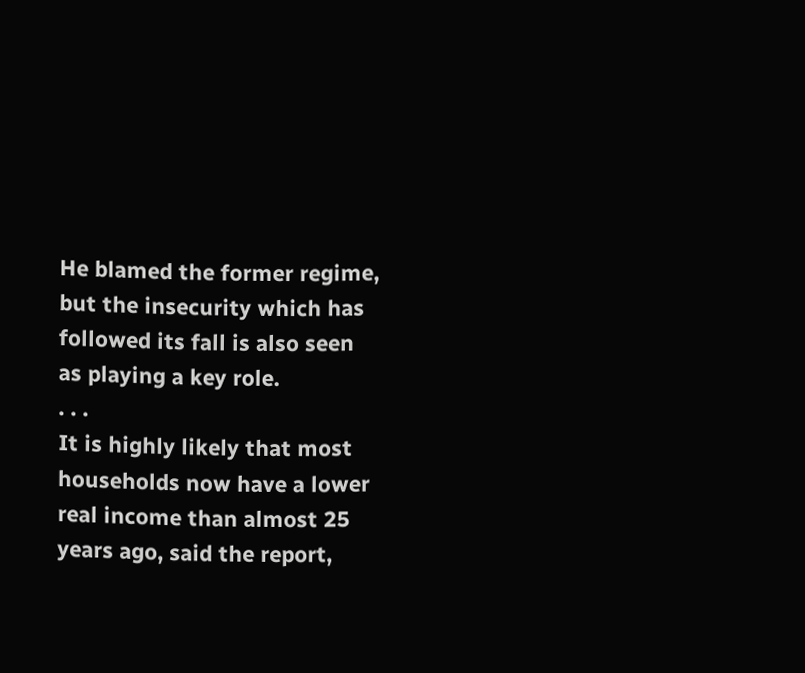He blamed the former regime, but the insecurity which has followed its fall is also seen as playing a key role.
. . .
It is highly likely that most households now have a lower real income than almost 25 years ago, said the report,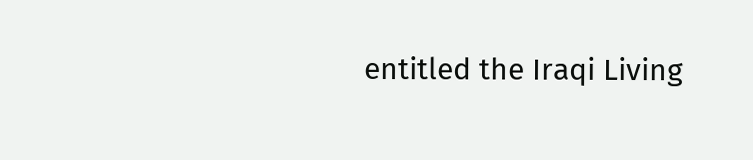entitled the Iraqi Living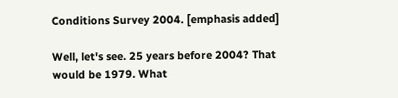Conditions Survey 2004. [emphasis added]

Well, let's see. 25 years before 2004? That would be 1979. What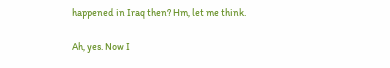happened in Iraq then? Hm, let me think.

Ah, yes. Now I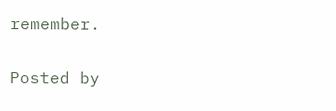remember.

Posted by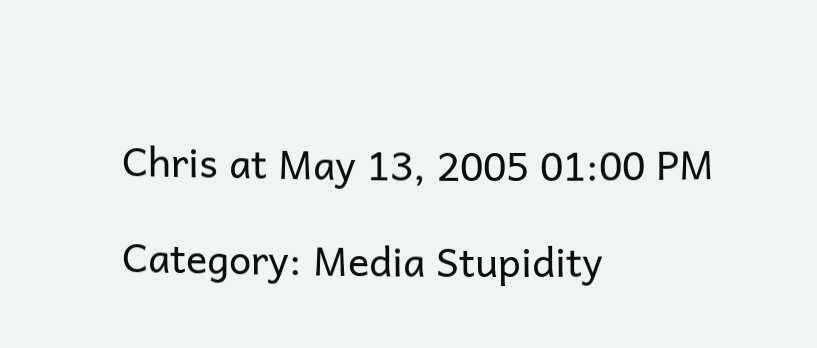Chris at May 13, 2005 01:00 PM

Category: Media Stupidity